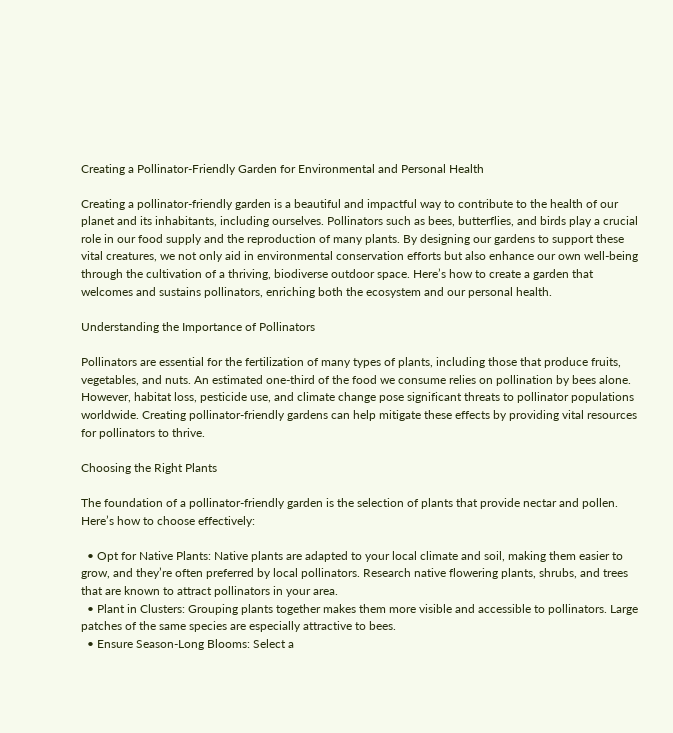Creating a Pollinator-Friendly Garden for Environmental and Personal Health

Creating a pollinator-friendly garden is a beautiful and impactful way to contribute to the health of our planet and its inhabitants, including ourselves. Pollinators such as bees, butterflies, and birds play a crucial role in our food supply and the reproduction of many plants. By designing our gardens to support these vital creatures, we not only aid in environmental conservation efforts but also enhance our own well-being through the cultivation of a thriving, biodiverse outdoor space. Here’s how to create a garden that welcomes and sustains pollinators, enriching both the ecosystem and our personal health.

Understanding the Importance of Pollinators

Pollinators are essential for the fertilization of many types of plants, including those that produce fruits, vegetables, and nuts. An estimated one-third of the food we consume relies on pollination by bees alone. However, habitat loss, pesticide use, and climate change pose significant threats to pollinator populations worldwide. Creating pollinator-friendly gardens can help mitigate these effects by providing vital resources for pollinators to thrive.

Choosing the Right Plants

The foundation of a pollinator-friendly garden is the selection of plants that provide nectar and pollen. Here’s how to choose effectively:

  • Opt for Native Plants: Native plants are adapted to your local climate and soil, making them easier to grow, and they’re often preferred by local pollinators. Research native flowering plants, shrubs, and trees that are known to attract pollinators in your area.
  • Plant in Clusters: Grouping plants together makes them more visible and accessible to pollinators. Large patches of the same species are especially attractive to bees.
  • Ensure Season-Long Blooms: Select a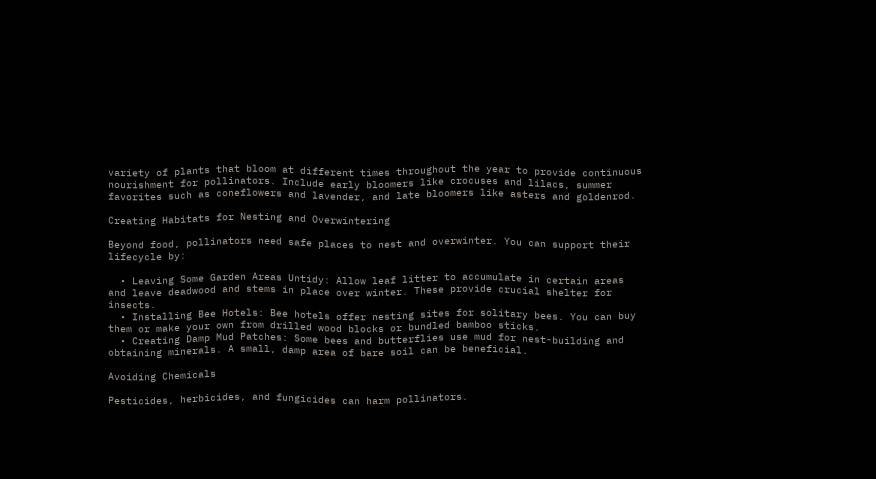variety of plants that bloom at different times throughout the year to provide continuous nourishment for pollinators. Include early bloomers like crocuses and lilacs, summer favorites such as coneflowers and lavender, and late bloomers like asters and goldenrod.

Creating Habitats for Nesting and Overwintering

Beyond food, pollinators need safe places to nest and overwinter. You can support their lifecycle by:

  • Leaving Some Garden Areas Untidy: Allow leaf litter to accumulate in certain areas and leave deadwood and stems in place over winter. These provide crucial shelter for insects.
  • Installing Bee Hotels: Bee hotels offer nesting sites for solitary bees. You can buy them or make your own from drilled wood blocks or bundled bamboo sticks.
  • Creating Damp Mud Patches: Some bees and butterflies use mud for nest-building and obtaining minerals. A small, damp area of bare soil can be beneficial.

Avoiding Chemicals

Pesticides, herbicides, and fungicides can harm pollinators.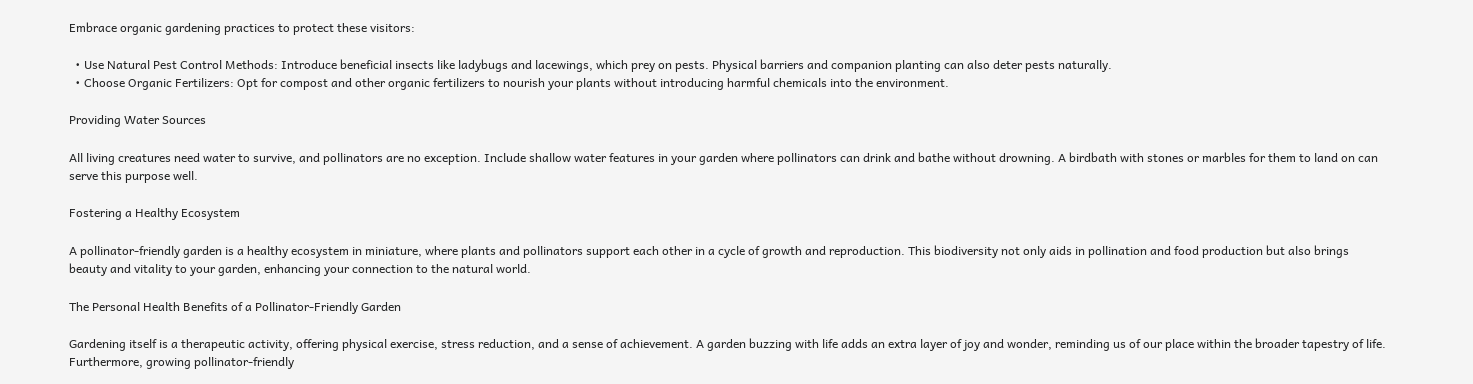Embrace organic gardening practices to protect these visitors:

  • Use Natural Pest Control Methods: Introduce beneficial insects like ladybugs and lacewings, which prey on pests. Physical barriers and companion planting can also deter pests naturally.
  • Choose Organic Fertilizers: Opt for compost and other organic fertilizers to nourish your plants without introducing harmful chemicals into the environment.

Providing Water Sources

All living creatures need water to survive, and pollinators are no exception. Include shallow water features in your garden where pollinators can drink and bathe without drowning. A birdbath with stones or marbles for them to land on can serve this purpose well.

Fostering a Healthy Ecosystem

A pollinator-friendly garden is a healthy ecosystem in miniature, where plants and pollinators support each other in a cycle of growth and reproduction. This biodiversity not only aids in pollination and food production but also brings beauty and vitality to your garden, enhancing your connection to the natural world.

The Personal Health Benefits of a Pollinator-Friendly Garden

Gardening itself is a therapeutic activity, offering physical exercise, stress reduction, and a sense of achievement. A garden buzzing with life adds an extra layer of joy and wonder, reminding us of our place within the broader tapestry of life. Furthermore, growing pollinator-friendly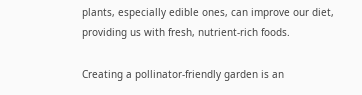plants, especially edible ones, can improve our diet, providing us with fresh, nutrient-rich foods.

Creating a pollinator-friendly garden is an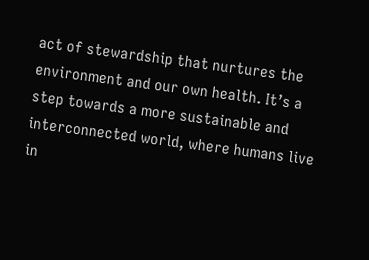act of stewardship that nurtures the environment and our own health. It’s a step towards a more sustainable and interconnected world, where humans live in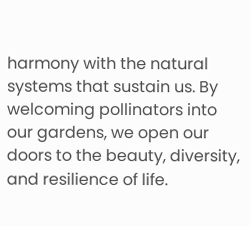harmony with the natural systems that sustain us. By welcoming pollinators into our gardens, we open our doors to the beauty, diversity, and resilience of life.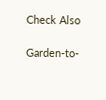Check Also

Garden-to-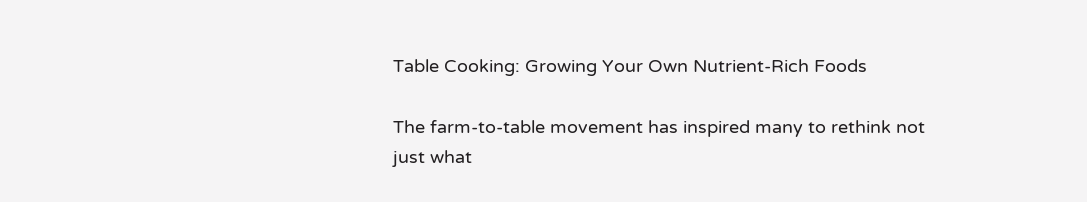Table Cooking: Growing Your Own Nutrient-Rich Foods

The farm-to-table movement has inspired many to rethink not just what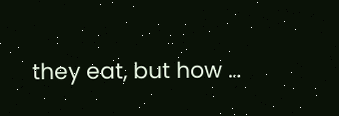they eat, but how …